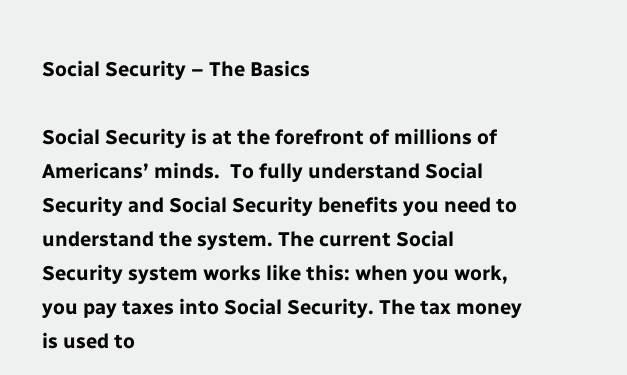Social Security – The Basics

Social Security is at the forefront of millions of Americans’ minds.  To fully understand Social Security and Social Security benefits you need to understand the system. The current Social Security system works like this: when you work, you pay taxes into Social Security. The tax money is used to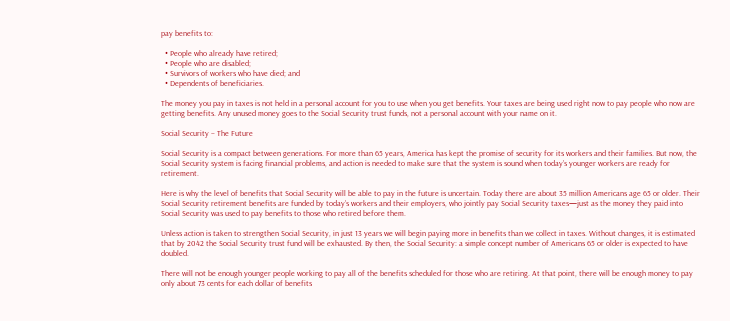pay benefits to:

  • People who already have retired;
  • People who are disabled;
  • Survivors of workers who have died; and
  • Dependents of beneficiaries.

The money you pay in taxes is not held in a personal account for you to use when you get benefits. Your taxes are being used right now to pay people who now are getting benefits. Any unused money goes to the Social Security trust funds, not a personal account with your name on it.

Social Security – The Future

Social Security is a compact between generations. For more than 65 years, America has kept the promise of security for its workers and their families. But now, the Social Security system is facing financial problems, and action is needed to make sure that the system is sound when today’s younger workers are ready for retirement.

Here is why the level of benefits that Social Security will be able to pay in the future is uncertain. Today there are about 35 million Americans age 65 or older. Their Social Security retirement benefits are funded by today’s workers and their employers, who jointly pay Social Security taxes—just as the money they paid into Social Security was used to pay benefits to those who retired before them.

Unless action is taken to strengthen Social Security, in just 13 years we will begin paying more in benefits than we collect in taxes. Without changes, it is estimated that by 2042 the Social Security trust fund will be exhausted. By then, the Social Security: a simple concept number of Americans 65 or older is expected to have doubled.

There will not be enough younger people working to pay all of the benefits scheduled for those who are retiring. At that point, there will be enough money to pay only about 73 cents for each dollar of benefits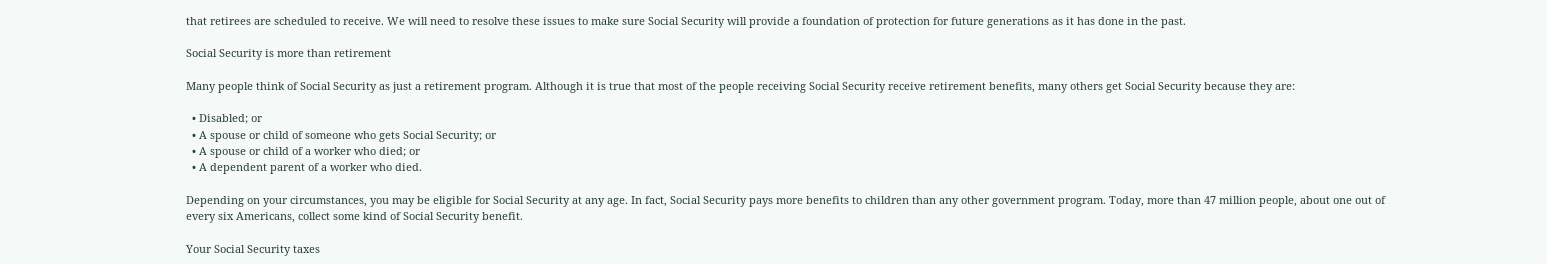that retirees are scheduled to receive. We will need to resolve these issues to make sure Social Security will provide a foundation of protection for future generations as it has done in the past.

Social Security is more than retirement

Many people think of Social Security as just a retirement program. Although it is true that most of the people receiving Social Security receive retirement benefits, many others get Social Security because they are:

  • Disabled; or
  • A spouse or child of someone who gets Social Security; or
  • A spouse or child of a worker who died; or
  • A dependent parent of a worker who died.

Depending on your circumstances, you may be eligible for Social Security at any age. In fact, Social Security pays more benefits to children than any other government program. Today, more than 47 million people, about one out of every six Americans, collect some kind of Social Security benefit.

Your Social Security taxes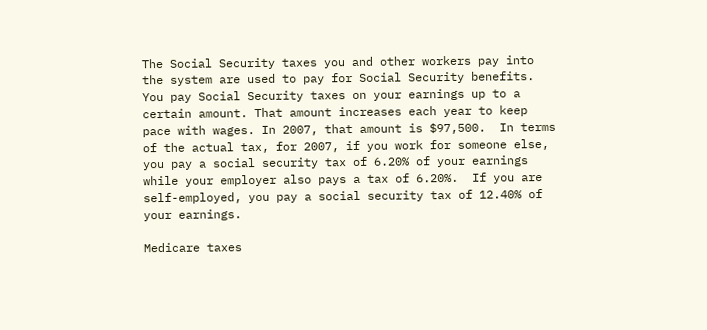The Social Security taxes you and other workers pay into the system are used to pay for Social Security benefits.  You pay Social Security taxes on your earnings up to a certain amount. That amount increases each year to keep pace with wages. In 2007, that amount is $97,500.  In terms of the actual tax, for 2007, if you work for someone else, you pay a social security tax of 6.20% of your earnings while your employer also pays a tax of 6.20%.  If you are self-employed, you pay a social security tax of 12.40% of your earnings.

Medicare taxes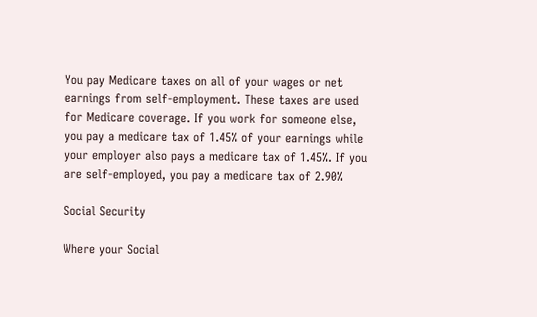You pay Medicare taxes on all of your wages or net earnings from self-employment. These taxes are used for Medicare coverage. If you work for someone else, you pay a medicare tax of 1.45% of your earnings while your employer also pays a medicare tax of 1.45%. If you are self-employed, you pay a medicare tax of 2.90%

Social Security

Where your Social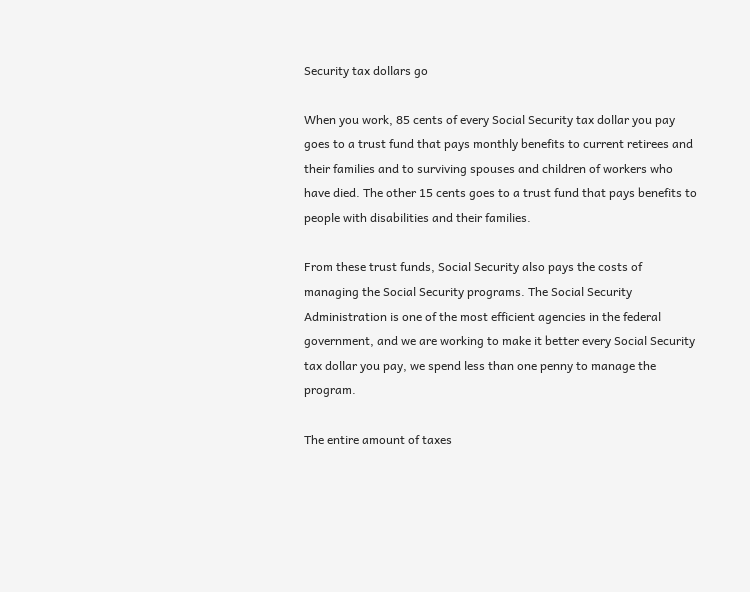Security tax dollars go

When you work, 85 cents of every Social Security tax dollar you pay goes to a trust fund that pays monthly benefits to current retirees and their families and to surviving spouses and children of workers who have died. The other 15 cents goes to a trust fund that pays benefits to people with disabilities and their families.

From these trust funds, Social Security also pays the costs of managing the Social Security programs. The Social Security Administration is one of the most efficient agencies in the federal government, and we are working to make it better every Social Security tax dollar you pay, we spend less than one penny to manage the program.

The entire amount of taxes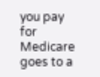you pay for Medicare goes to a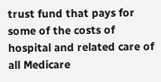trust fund that pays for some of the costs of hospital and related care of all Medicare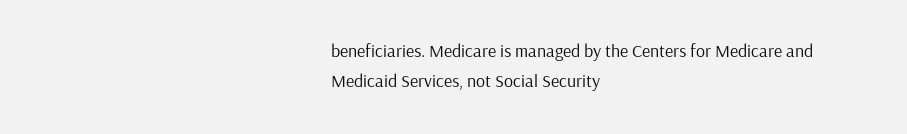beneficiaries. Medicare is managed by the Centers for Medicare and Medicaid Services, not Social Security